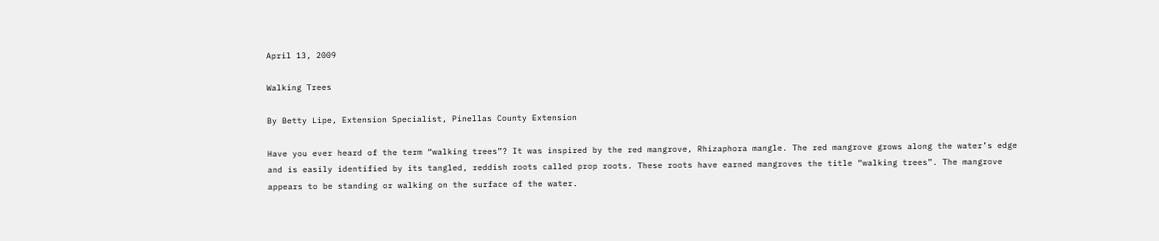April 13, 2009

Walking Trees

By Betty Lipe, Extension Specialist, Pinellas County Extension

Have you ever heard of the term “walking trees”? It was inspired by the red mangrove, Rhizaphora mangle. The red mangrove grows along the water’s edge and is easily identified by its tangled, reddish roots called prop roots. These roots have earned mangroves the title “walking trees”. The mangrove appears to be standing or walking on the surface of the water.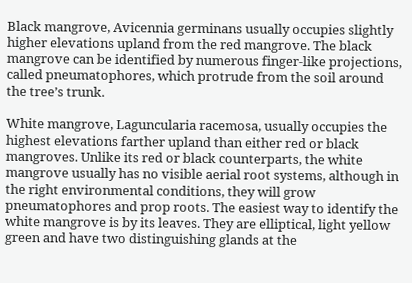Black mangrove, Avicennia germinans usually occupies slightly higher elevations upland from the red mangrove. The black mangrove can be identified by numerous finger-like projections, called pneumatophores, which protrude from the soil around the tree’s trunk.

White mangrove, Laguncularia racemosa, usually occupies the highest elevations farther upland than either red or black mangroves. Unlike its red or black counterparts, the white mangrove usually has no visible aerial root systems, although in the right environmental conditions, they will grow pneumatophores and prop roots. The easiest way to identify the white mangrove is by its leaves. They are elliptical, light yellow green and have two distinguishing glands at the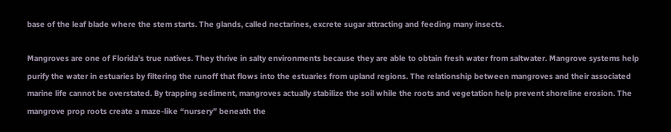base of the leaf blade where the stem starts. The glands, called nectarines, excrete sugar attracting and feeding many insects.

Mangroves are one of Florida’s true natives. They thrive in salty environments because they are able to obtain fresh water from saltwater. Mangrove systems help purify the water in estuaries by filtering the runoff that flows into the estuaries from upland regions. The relationship between mangroves and their associated marine life cannot be overstated. By trapping sediment, mangroves actually stabilize the soil while the roots and vegetation help prevent shoreline erosion. The mangrove prop roots create a maze-like “nursery” beneath the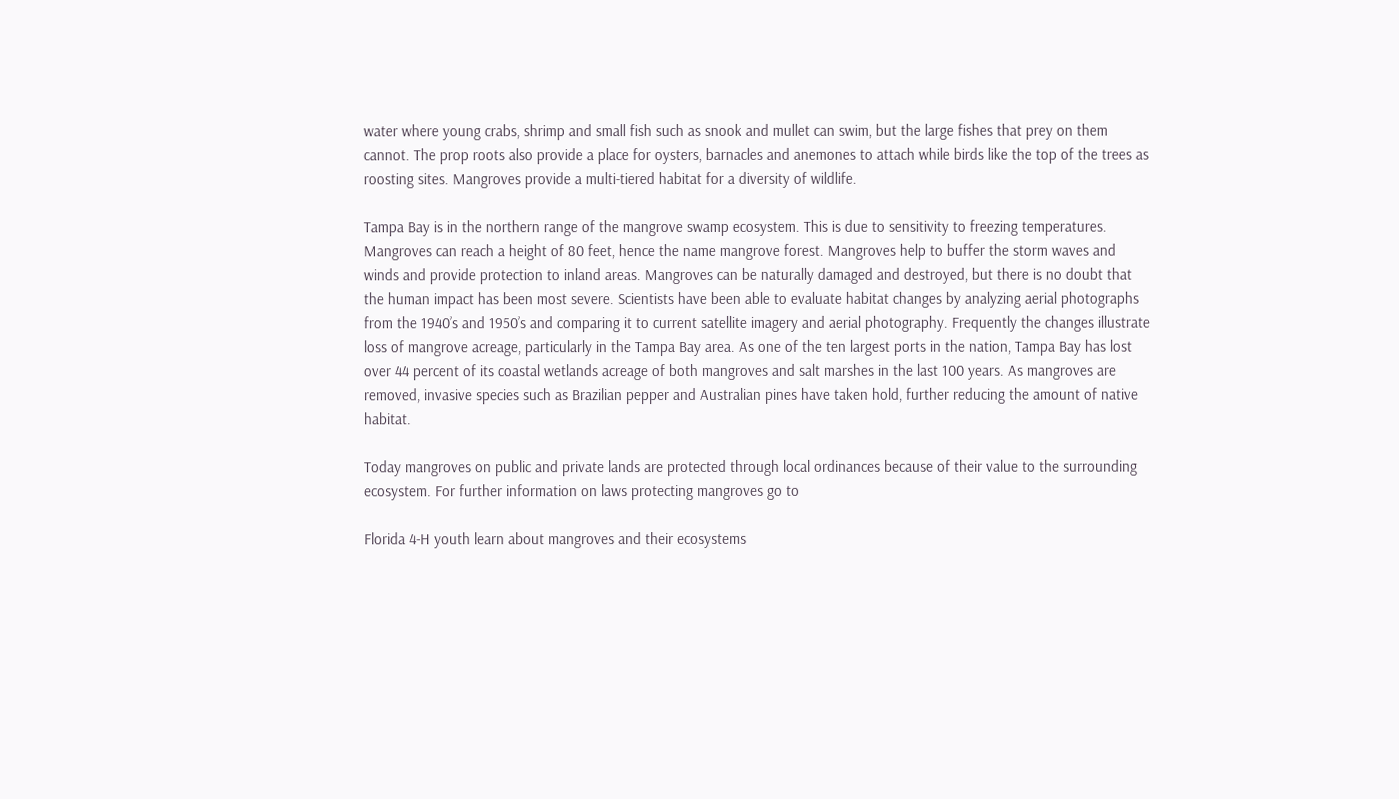water where young crabs, shrimp and small fish such as snook and mullet can swim, but the large fishes that prey on them cannot. The prop roots also provide a place for oysters, barnacles and anemones to attach while birds like the top of the trees as roosting sites. Mangroves provide a multi-tiered habitat for a diversity of wildlife.

Tampa Bay is in the northern range of the mangrove swamp ecosystem. This is due to sensitivity to freezing temperatures. Mangroves can reach a height of 80 feet, hence the name mangrove forest. Mangroves help to buffer the storm waves and winds and provide protection to inland areas. Mangroves can be naturally damaged and destroyed, but there is no doubt that the human impact has been most severe. Scientists have been able to evaluate habitat changes by analyzing aerial photographs from the 1940’s and 1950’s and comparing it to current satellite imagery and aerial photography. Frequently the changes illustrate loss of mangrove acreage, particularly in the Tampa Bay area. As one of the ten largest ports in the nation, Tampa Bay has lost over 44 percent of its coastal wetlands acreage of both mangroves and salt marshes in the last 100 years. As mangroves are removed, invasive species such as Brazilian pepper and Australian pines have taken hold, further reducing the amount of native habitat.

Today mangroves on public and private lands are protected through local ordinances because of their value to the surrounding ecosystem. For further information on laws protecting mangroves go to

Florida 4-H youth learn about mangroves and their ecosystems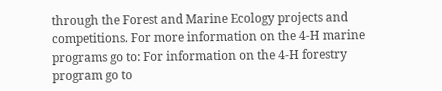through the Forest and Marine Ecology projects and competitions. For more information on the 4-H marine programs go to: For information on the 4-H forestry program go to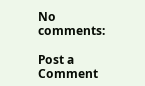No comments:

Post a Comment